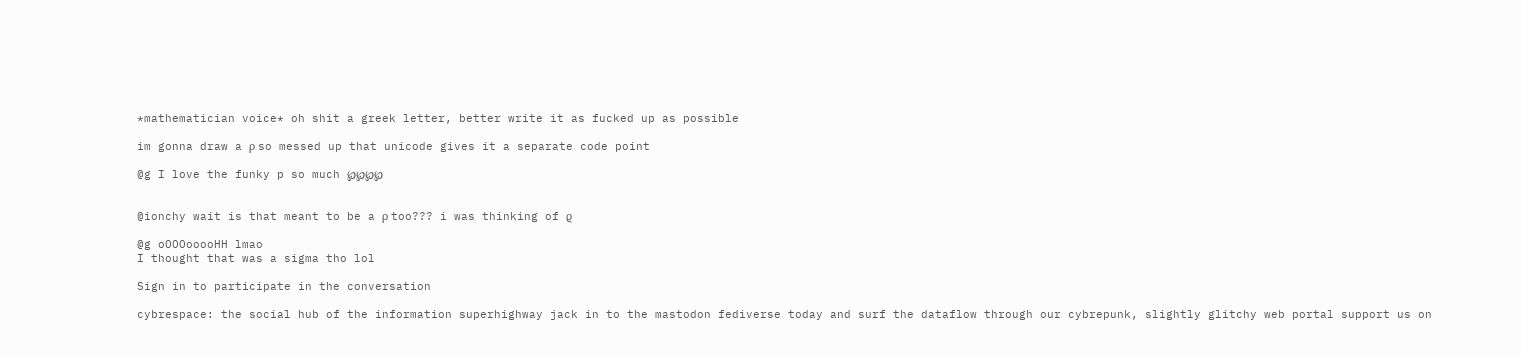*mathematician voice* oh shit a greek letter, better write it as fucked up as possible

im gonna draw a ρ so messed up that unicode gives it a separate code point

@g I love the funky p so much ℘℘℘℘


@ionchy wait is that meant to be a ρ too??? i was thinking of ϱ

@g oOOOooooHH lmao
I thought that was a sigma tho lol

Sign in to participate in the conversation

cybrespace: the social hub of the information superhighway jack in to the mastodon fediverse today and surf the dataflow through our cybrepunk, slightly glitchy web portal support us on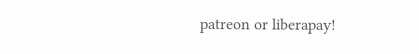patreon or liberapay!